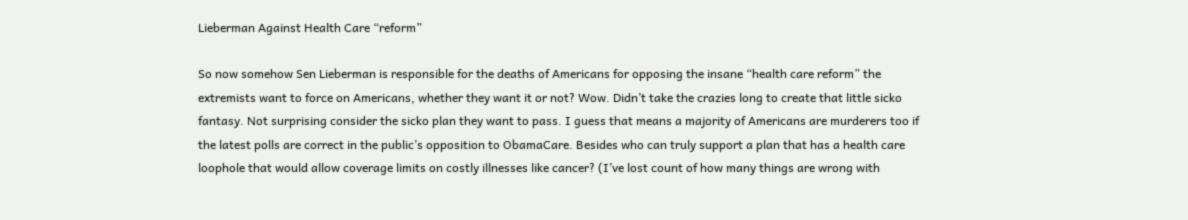Lieberman Against Health Care “reform”

So now somehow Sen Lieberman is responsible for the deaths of Americans for opposing the insane “health care reform” the extremists want to force on Americans, whether they want it or not? Wow. Didn’t take the crazies long to create that little sicko fantasy. Not surprising consider the sicko plan they want to pass. I guess that means a majority of Americans are murderers too if the latest polls are correct in the public’s opposition to ObamaCare. Besides who can truly support a plan that has a health care loophole that would allow coverage limits on costly illnesses like cancer? (I’ve lost count of how many things are wrong with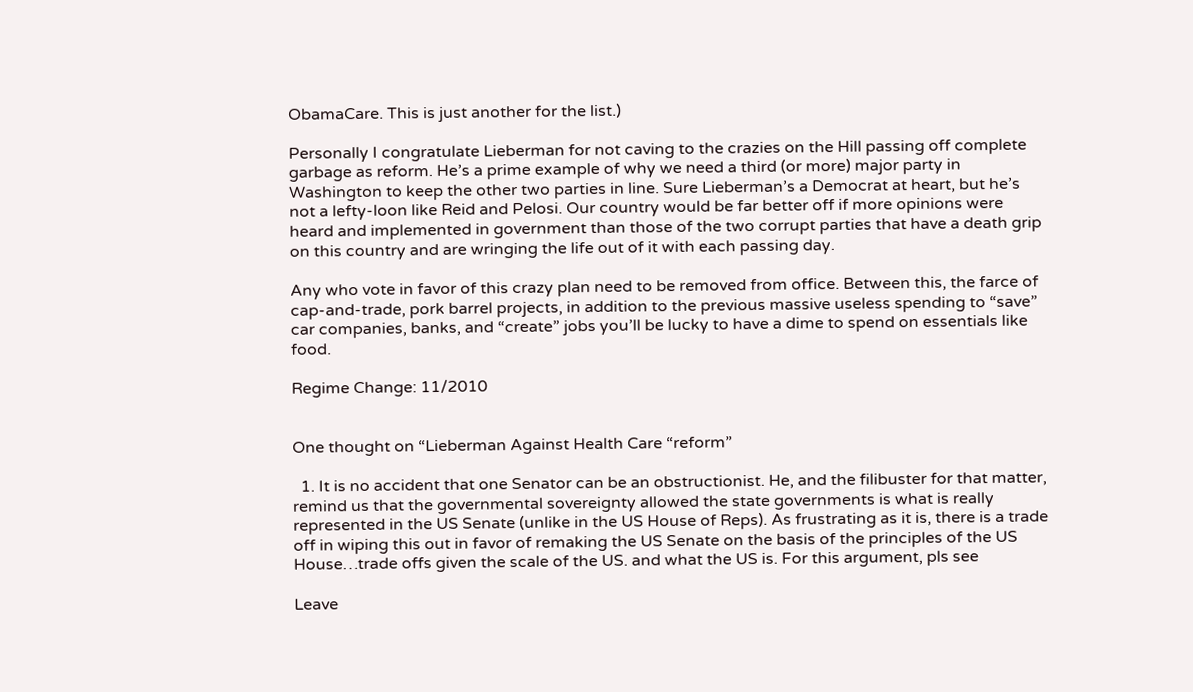ObamaCare. This is just another for the list.)

Personally I congratulate Lieberman for not caving to the crazies on the Hill passing off complete garbage as reform. He’s a prime example of why we need a third (or more) major party in Washington to keep the other two parties in line. Sure Lieberman’s a Democrat at heart, but he’s not a lefty-loon like Reid and Pelosi. Our country would be far better off if more opinions were heard and implemented in government than those of the two corrupt parties that have a death grip on this country and are wringing the life out of it with each passing day.

Any who vote in favor of this crazy plan need to be removed from office. Between this, the farce of cap-and-trade, pork barrel projects, in addition to the previous massive useless spending to “save” car companies, banks, and “create” jobs you’ll be lucky to have a dime to spend on essentials like food.

Regime Change: 11/2010


One thought on “Lieberman Against Health Care “reform”

  1. It is no accident that one Senator can be an obstructionist. He, and the filibuster for that matter, remind us that the governmental sovereignty allowed the state governments is what is really represented in the US Senate (unlike in the US House of Reps). As frustrating as it is, there is a trade off in wiping this out in favor of remaking the US Senate on the basis of the principles of the US House…trade offs given the scale of the US. and what the US is. For this argument, pls see

Leave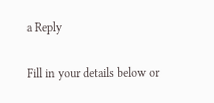a Reply

Fill in your details below or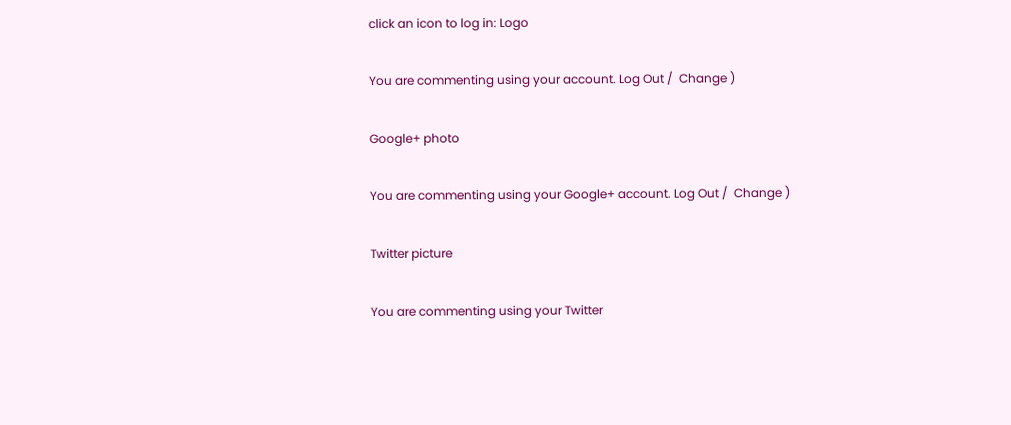click an icon to log in: Logo

You are commenting using your account. Log Out /  Change )

Google+ photo

You are commenting using your Google+ account. Log Out /  Change )

Twitter picture

You are commenting using your Twitter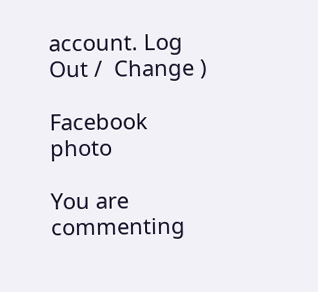account. Log Out /  Change )

Facebook photo

You are commenting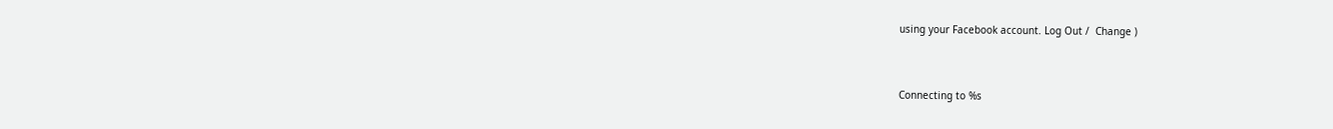using your Facebook account. Log Out /  Change )


Connecting to %s